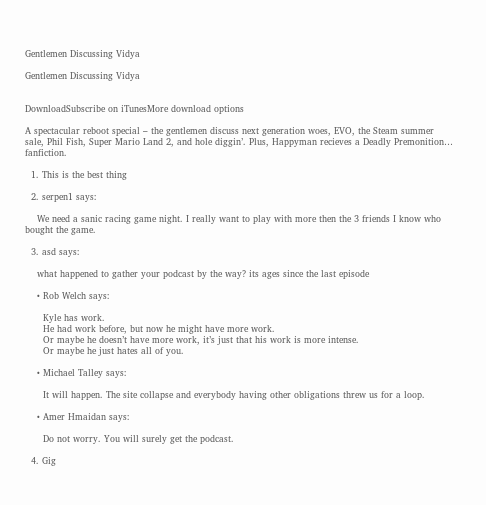Gentlemen Discussing Vidya

Gentlemen Discussing Vidya


DownloadSubscribe on iTunesMore download options

A spectacular reboot special – the gentlemen discuss next generation woes, EVO, the Steam summer sale, Phil Fish, Super Mario Land 2, and hole diggin’. Plus, Happyman recieves a Deadly Premonition… fanfiction.

  1. This is the best thing

  2. serpen1 says:

    We need a sanic racing game night. I really want to play with more then the 3 friends I know who bought the game.

  3. asd says:

    what happened to gather your podcast by the way? its ages since the last episode

    • Rob Welch says:

      Kyle has work.
      He had work before, but now he might have more work.
      Or maybe he doesn’t have more work, it’s just that his work is more intense.
      Or maybe he just hates all of you.

    • Michael Talley says:

      It will happen. The site collapse and everybody having other obligations threw us for a loop.

    • Amer Hmaidan says:

      Do not worry. You will surely get the podcast.

  4. Gig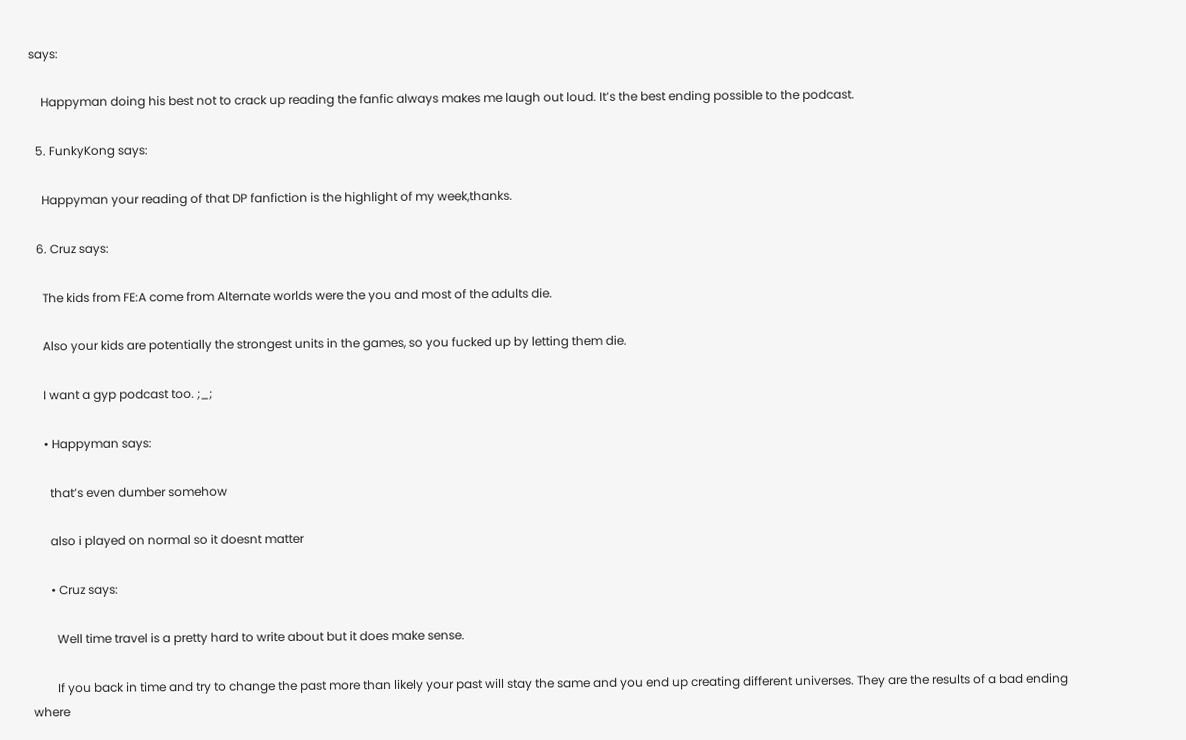says:

    Happyman doing his best not to crack up reading the fanfic always makes me laugh out loud. It’s the best ending possible to the podcast.

  5. FunkyKong says:

    Happyman your reading of that DP fanfiction is the highlight of my week,thanks.

  6. Cruz says:

    The kids from FE:A come from Alternate worlds were the you and most of the adults die.

    Also your kids are potentially the strongest units in the games, so you fucked up by letting them die.

    I want a gyp podcast too. ;_;

    • Happyman says:

      that’s even dumber somehow

      also i played on normal so it doesnt matter

      • Cruz says:

        Well time travel is a pretty hard to write about but it does make sense.

        If you back in time and try to change the past more than likely your past will stay the same and you end up creating different universes. They are the results of a bad ending where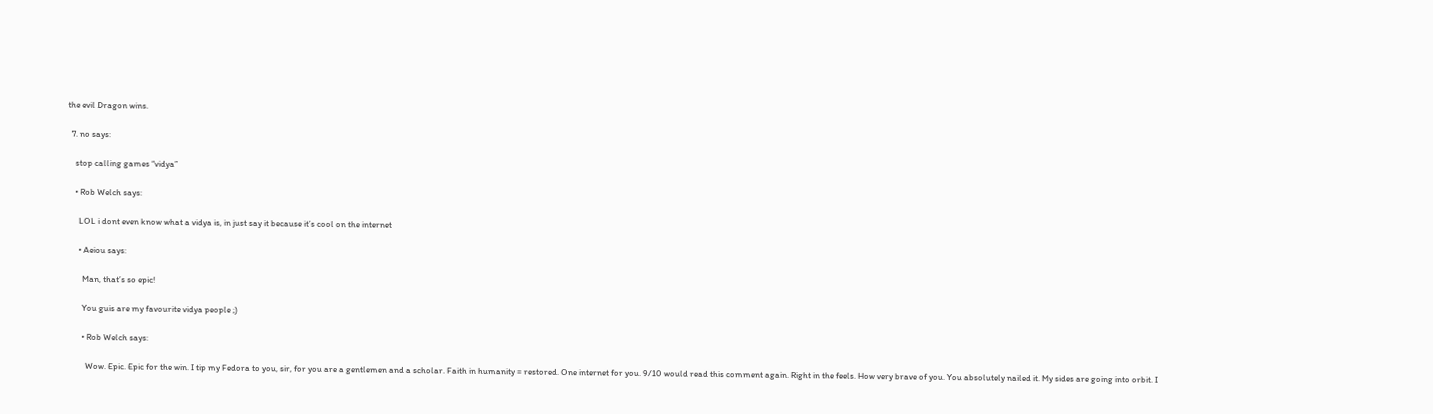the evil Dragon wins.

  7. no says:

    stop calling games “vidya”

    • Rob Welch says:

      LOL i dont even know what a vidya is, in just say it because it’s cool on the internet

      • Aeiou says:

        Man, that’s so epic!

        You guis are my favourite vidya people ;)

        • Rob Welch says:

          Wow. Epic. Epic for the win. I tip my Fedora to you, sir, for you are a gentlemen and a scholar. Faith in humanity = restored. One internet for you. 9/10 would read this comment again. Right in the feels. How very brave of you. You absolutely nailed it. My sides are going into orbit. I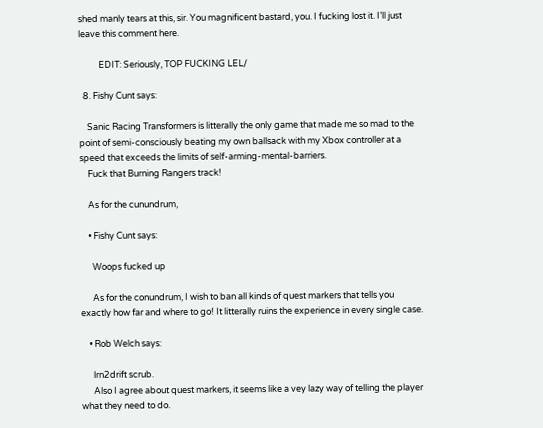shed manly tears at this, sir. You magnificent bastard, you. I fucking lost it. I’ll just leave this comment here.

          EDIT: Seriously, TOP FUCKING LEL/

  8. Fishy Cunt says:

    Sanic Racing Transformers is litterally the only game that made me so mad to the point of semi-consciously beating my own ballsack with my Xbox controller at a speed that exceeds the limits of self-arming-mental-barriers.
    Fuck that Burning Rangers track!

    As for the cunundrum,

    • Fishy Cunt says:

      Woops fucked up

      As for the conundrum, I wish to ban all kinds of quest markers that tells you exactly how far and where to go! It litterally ruins the experience in every single case.

    • Rob Welch says:

      lrn2drift scrub.
      Also I agree about quest markers, it seems like a vey lazy way of telling the player what they need to do.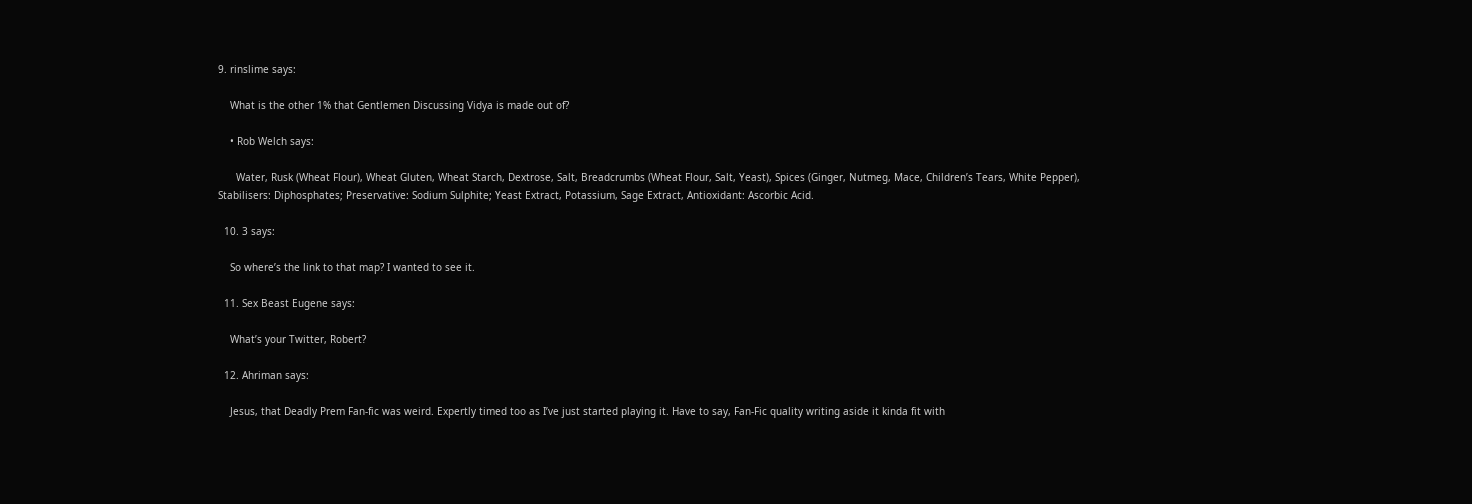9. rinslime says:

    What is the other 1% that Gentlemen Discussing Vidya is made out of?

    • Rob Welch says:

      Water, Rusk (Wheat Flour), Wheat Gluten, Wheat Starch, Dextrose, Salt, Breadcrumbs (Wheat Flour, Salt, Yeast), Spices (Ginger, Nutmeg, Mace, Children’s Tears, White Pepper), Stabilisers: Diphosphates; Preservative: Sodium Sulphite; Yeast Extract, Potassium, Sage Extract, Antioxidant: Ascorbic Acid.

  10. 3 says:

    So where’s the link to that map? I wanted to see it.

  11. Sex Beast Eugene says:

    What’s your Twitter, Robert?

  12. Ahriman says:

    Jesus, that Deadly Prem Fan-fic was weird. Expertly timed too as I’ve just started playing it. Have to say, Fan-Fic quality writing aside it kinda fit with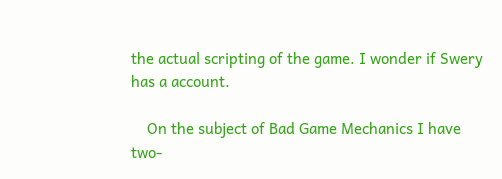the actual scripting of the game. I wonder if Swery has a account.

    On the subject of Bad Game Mechanics I have two-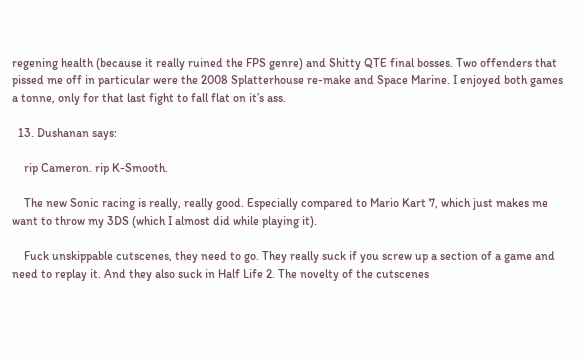regening health (because it really ruined the FPS genre) and Shitty QTE final bosses. Two offenders that pissed me off in particular were the 2008 Splatterhouse re-make and Space Marine. I enjoyed both games a tonne, only for that last fight to fall flat on it’s ass.

  13. Dushanan says:

    rip Cameron. rip K-Smooth.

    The new Sonic racing is really, really good. Especially compared to Mario Kart 7, which just makes me want to throw my 3DS (which I almost did while playing it).

    Fuck unskippable cutscenes, they need to go. They really suck if you screw up a section of a game and need to replay it. And they also suck in Half Life 2. The novelty of the cutscenes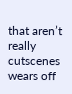that aren’t really cutscenes wears off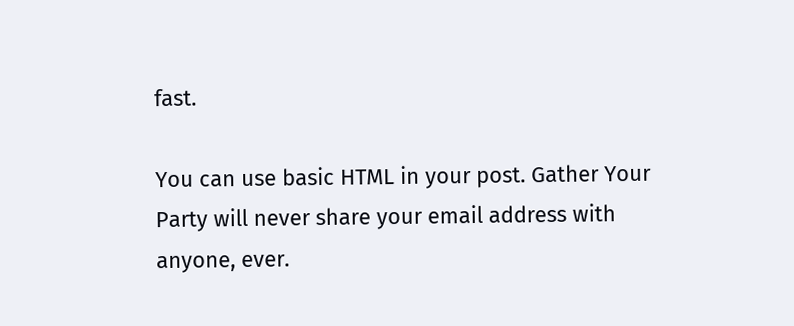fast.

You can use basic HTML in your post. Gather Your Party will never share your email address with anyone, ever.